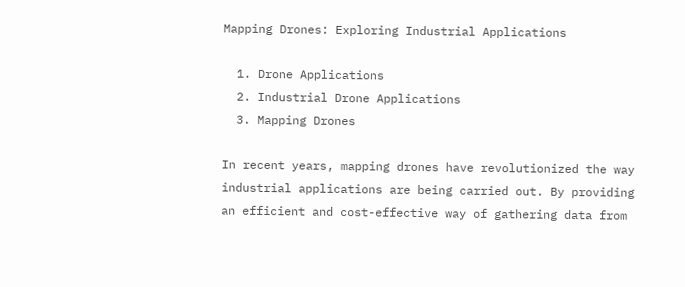Mapping Drones: Exploring Industrial Applications

  1. Drone Applications
  2. Industrial Drone Applications
  3. Mapping Drones

In recent years, mapping drones have revolutionized the way industrial applications are being carried out. By providing an efficient and cost-effective way of gathering data from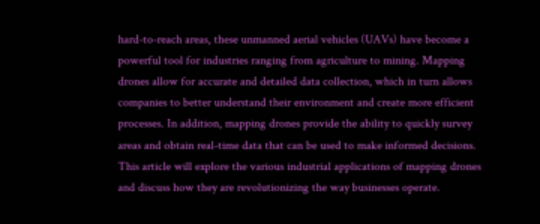hard-to-reach areas, these unmanned aerial vehicles (UAVs) have become a powerful tool for industries ranging from agriculture to mining. Mapping drones allow for accurate and detailed data collection, which in turn allows companies to better understand their environment and create more efficient processes. In addition, mapping drones provide the ability to quickly survey areas and obtain real-time data that can be used to make informed decisions. This article will explore the various industrial applications of mapping drones and discuss how they are revolutionizing the way businesses operate.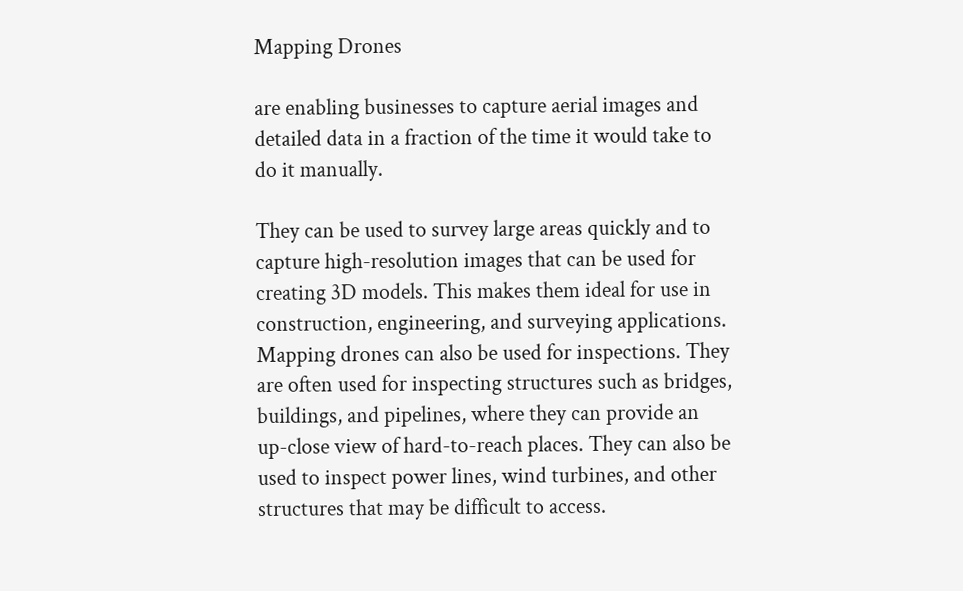Mapping Drones

are enabling businesses to capture aerial images and detailed data in a fraction of the time it would take to do it manually.

They can be used to survey large areas quickly and to capture high-resolution images that can be used for creating 3D models. This makes them ideal for use in construction, engineering, and surveying applications. Mapping drones can also be used for inspections. They are often used for inspecting structures such as bridges, buildings, and pipelines, where they can provide an up-close view of hard-to-reach places. They can also be used to inspect power lines, wind turbines, and other structures that may be difficult to access.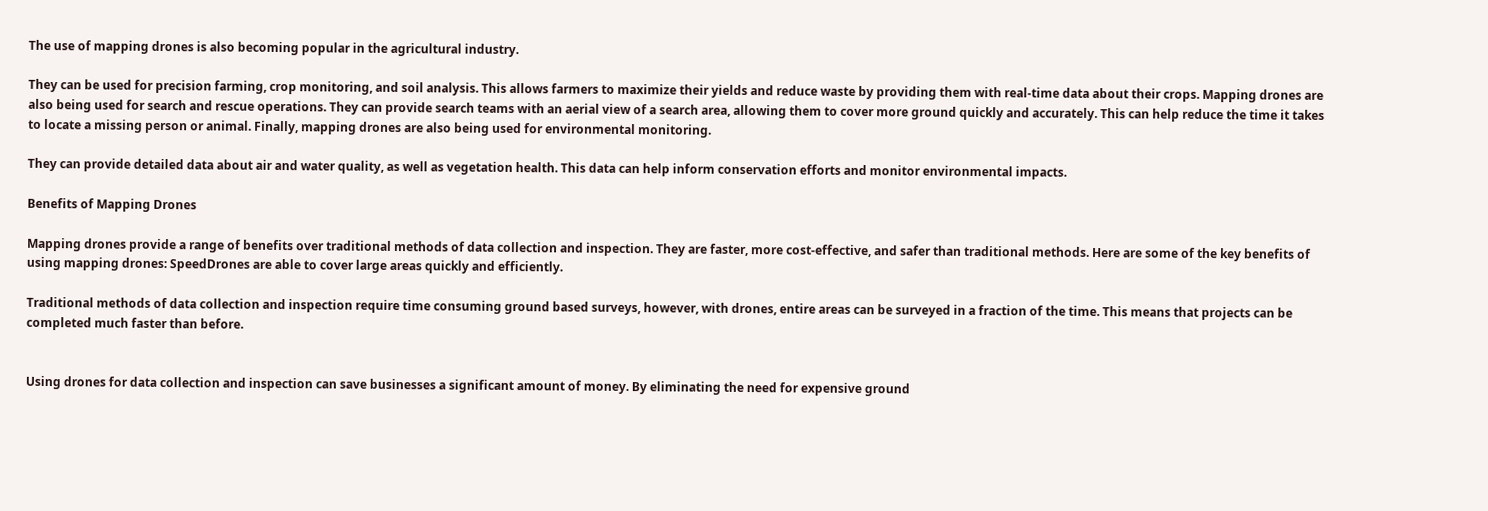The use of mapping drones is also becoming popular in the agricultural industry.

They can be used for precision farming, crop monitoring, and soil analysis. This allows farmers to maximize their yields and reduce waste by providing them with real-time data about their crops. Mapping drones are also being used for search and rescue operations. They can provide search teams with an aerial view of a search area, allowing them to cover more ground quickly and accurately. This can help reduce the time it takes to locate a missing person or animal. Finally, mapping drones are also being used for environmental monitoring.

They can provide detailed data about air and water quality, as well as vegetation health. This data can help inform conservation efforts and monitor environmental impacts.

Benefits of Mapping Drones

Mapping drones provide a range of benefits over traditional methods of data collection and inspection. They are faster, more cost-effective, and safer than traditional methods. Here are some of the key benefits of using mapping drones: SpeedDrones are able to cover large areas quickly and efficiently.

Traditional methods of data collection and inspection require time consuming ground based surveys, however, with drones, entire areas can be surveyed in a fraction of the time. This means that projects can be completed much faster than before.


Using drones for data collection and inspection can save businesses a significant amount of money. By eliminating the need for expensive ground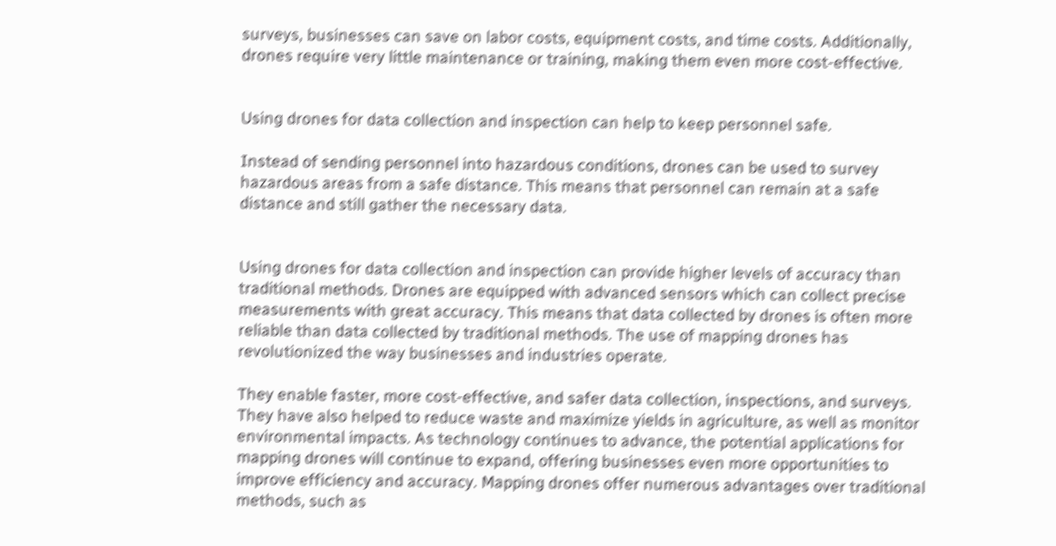surveys, businesses can save on labor costs, equipment costs, and time costs. Additionally, drones require very little maintenance or training, making them even more cost-effective.


Using drones for data collection and inspection can help to keep personnel safe.

Instead of sending personnel into hazardous conditions, drones can be used to survey hazardous areas from a safe distance. This means that personnel can remain at a safe distance and still gather the necessary data.


Using drones for data collection and inspection can provide higher levels of accuracy than traditional methods. Drones are equipped with advanced sensors which can collect precise measurements with great accuracy. This means that data collected by drones is often more reliable than data collected by traditional methods. The use of mapping drones has revolutionized the way businesses and industries operate.

They enable faster, more cost-effective, and safer data collection, inspections, and surveys. They have also helped to reduce waste and maximize yields in agriculture, as well as monitor environmental impacts. As technology continues to advance, the potential applications for mapping drones will continue to expand, offering businesses even more opportunities to improve efficiency and accuracy. Mapping drones offer numerous advantages over traditional methods, such as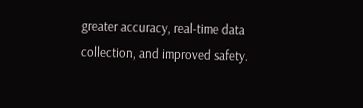greater accuracy, real-time data collection, and improved safety.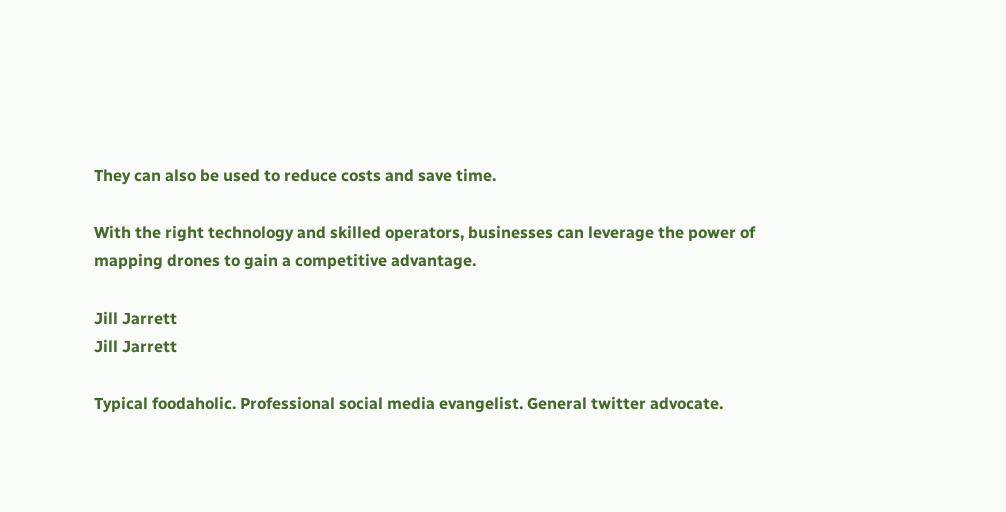They can also be used to reduce costs and save time.

With the right technology and skilled operators, businesses can leverage the power of mapping drones to gain a competitive advantage.

Jill Jarrett
Jill Jarrett

Typical foodaholic. Professional social media evangelist. General twitter advocate.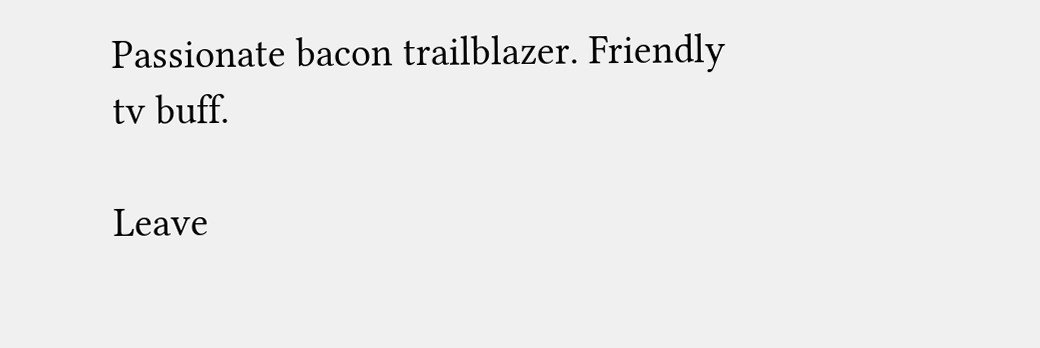Passionate bacon trailblazer. Friendly tv buff.

Leave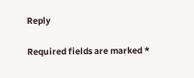Reply

Required fields are marked *